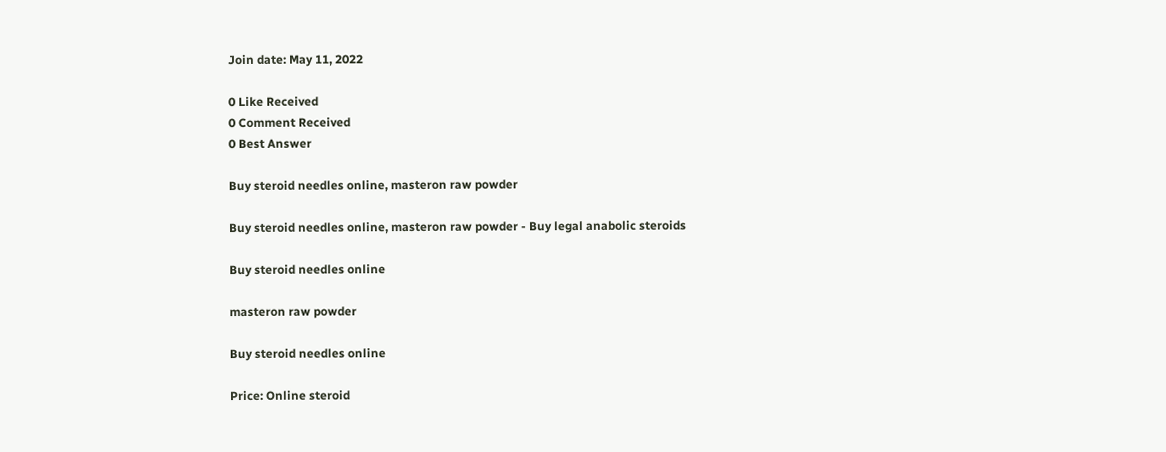Join date: May 11, 2022

0 Like Received
0 Comment Received
0 Best Answer

Buy steroid needles online, masteron raw powder

Buy steroid needles online, masteron raw powder - Buy legal anabolic steroids

Buy steroid needles online

masteron raw powder

Buy steroid needles online

Price: Online steroid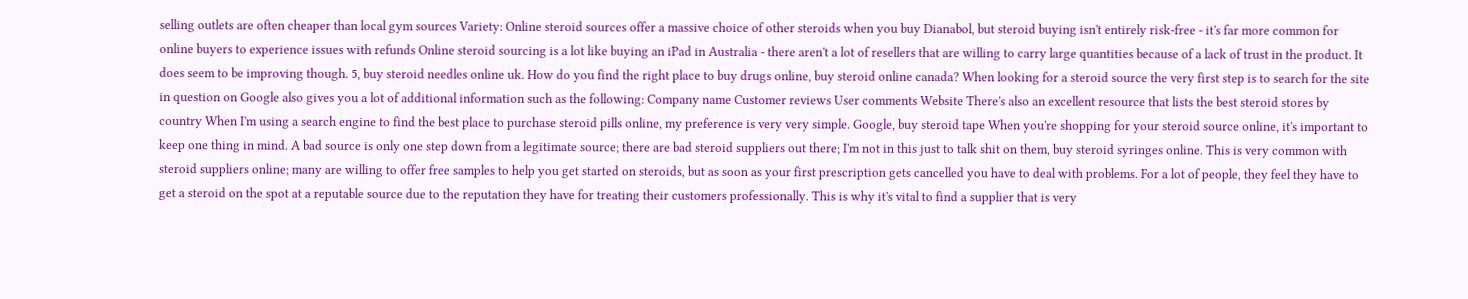selling outlets are often cheaper than local gym sources Variety: Online steroid sources offer a massive choice of other steroids when you buy Dianabol, but steroid buying isn't entirely risk-free - it's far more common for online buyers to experience issues with refunds Online steroid sourcing is a lot like buying an iPad in Australia - there aren't a lot of resellers that are willing to carry large quantities because of a lack of trust in the product. It does seem to be improving though. 5, buy steroid needles online uk. How do you find the right place to buy drugs online, buy steroid online canada? When looking for a steroid source the very first step is to search for the site in question on Google also gives you a lot of additional information such as the following: Company name Customer reviews User comments Website There's also an excellent resource that lists the best steroid stores by country When I'm using a search engine to find the best place to purchase steroid pills online, my preference is very very simple. Google, buy steroid tape When you're shopping for your steroid source online, it's important to keep one thing in mind. A bad source is only one step down from a legitimate source; there are bad steroid suppliers out there; I'm not in this just to talk shit on them, buy steroid syringes online. This is very common with steroid suppliers online; many are willing to offer free samples to help you get started on steroids, but as soon as your first prescription gets cancelled you have to deal with problems. For a lot of people, they feel they have to get a steroid on the spot at a reputable source due to the reputation they have for treating their customers professionally. This is why it's vital to find a supplier that is very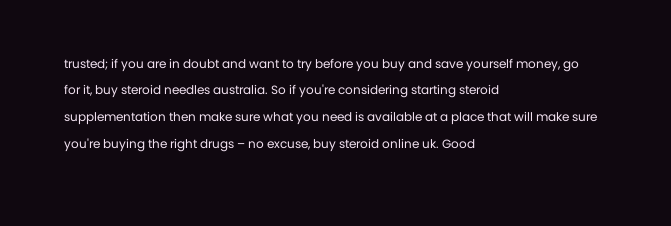trusted; if you are in doubt and want to try before you buy and save yourself money, go for it, buy steroid needles australia. So if you're considering starting steroid supplementation then make sure what you need is available at a place that will make sure you're buying the right drugs – no excuse, buy steroid online uk. Good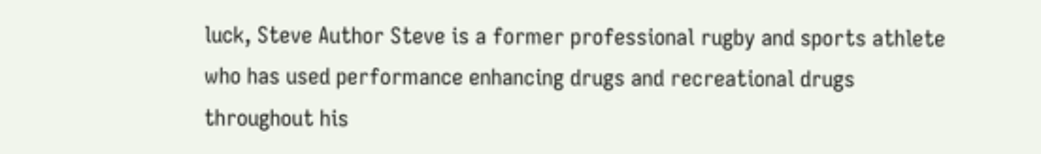luck, Steve Author Steve is a former professional rugby and sports athlete who has used performance enhancing drugs and recreational drugs throughout his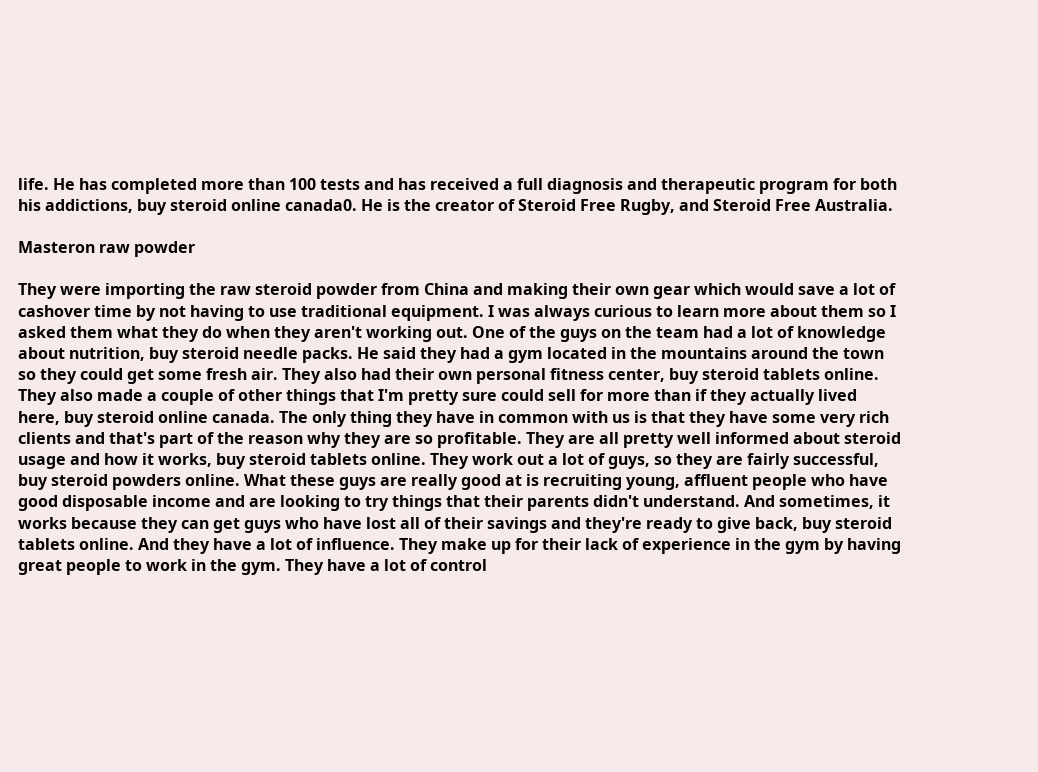life. He has completed more than 100 tests and has received a full diagnosis and therapeutic program for both his addictions, buy steroid online canada0. He is the creator of Steroid Free Rugby, and Steroid Free Australia.

Masteron raw powder

They were importing the raw steroid powder from China and making their own gear which would save a lot of cashover time by not having to use traditional equipment. I was always curious to learn more about them so I asked them what they do when they aren't working out. One of the guys on the team had a lot of knowledge about nutrition, buy steroid needle packs. He said they had a gym located in the mountains around the town so they could get some fresh air. They also had their own personal fitness center, buy steroid tablets online. They also made a couple of other things that I'm pretty sure could sell for more than if they actually lived here, buy steroid online canada. The only thing they have in common with us is that they have some very rich clients and that's part of the reason why they are so profitable. They are all pretty well informed about steroid usage and how it works, buy steroid tablets online. They work out a lot of guys, so they are fairly successful, buy steroid powders online. What these guys are really good at is recruiting young, affluent people who have good disposable income and are looking to try things that their parents didn't understand. And sometimes, it works because they can get guys who have lost all of their savings and they're ready to give back, buy steroid tablets online. And they have a lot of influence. They make up for their lack of experience in the gym by having great people to work in the gym. They have a lot of control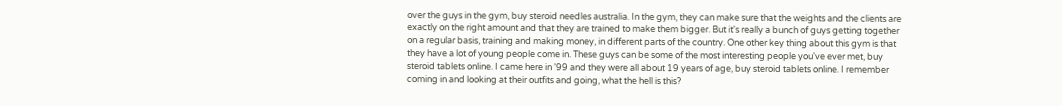over the guys in the gym, buy steroid needles australia. In the gym, they can make sure that the weights and the clients are exactly on the right amount and that they are trained to make them bigger. But it's really a bunch of guys getting together on a regular basis, training and making money, in different parts of the country. One other key thing about this gym is that they have a lot of young people come in. These guys can be some of the most interesting people you've ever met, buy steroid tablets online. I came here in '99 and they were all about 19 years of age, buy steroid tablets online. I remember coming in and looking at their outfits and going, what the hell is this?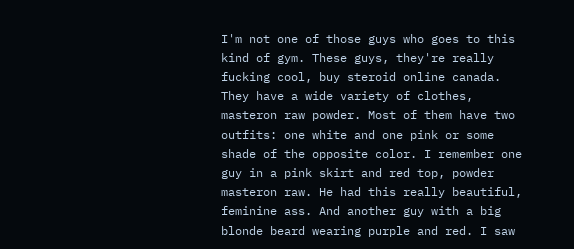I'm not one of those guys who goes to this kind of gym. These guys, they're really fucking cool, buy steroid online canada. They have a wide variety of clothes, masteron raw powder. Most of them have two outfits: one white and one pink or some shade of the opposite color. I remember one guy in a pink skirt and red top, powder masteron raw. He had this really beautiful, feminine ass. And another guy with a big blonde beard wearing purple and red. I saw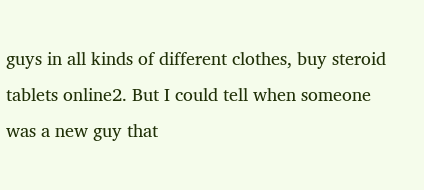guys in all kinds of different clothes, buy steroid tablets online2. But I could tell when someone was a new guy that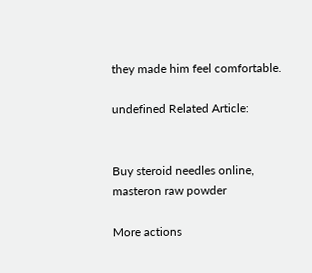they made him feel comfortable.

undefined Related Article:


Buy steroid needles online, masteron raw powder

More actions